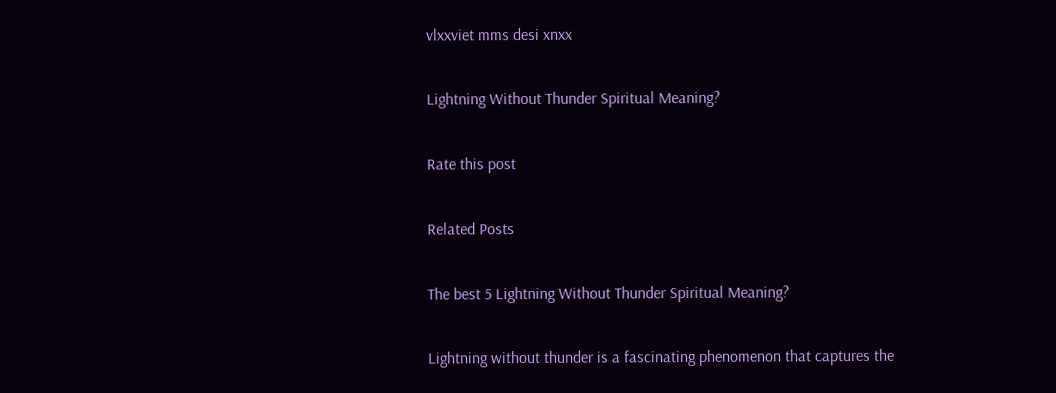vlxxviet mms desi xnxx

Lightning Without Thunder Spiritual Meaning?

Rate this post

Related Posts

The best 5 Lightning Without Thunder Spiritual Meaning?

Lightning without thunder is a fascinating phenomenon that captures the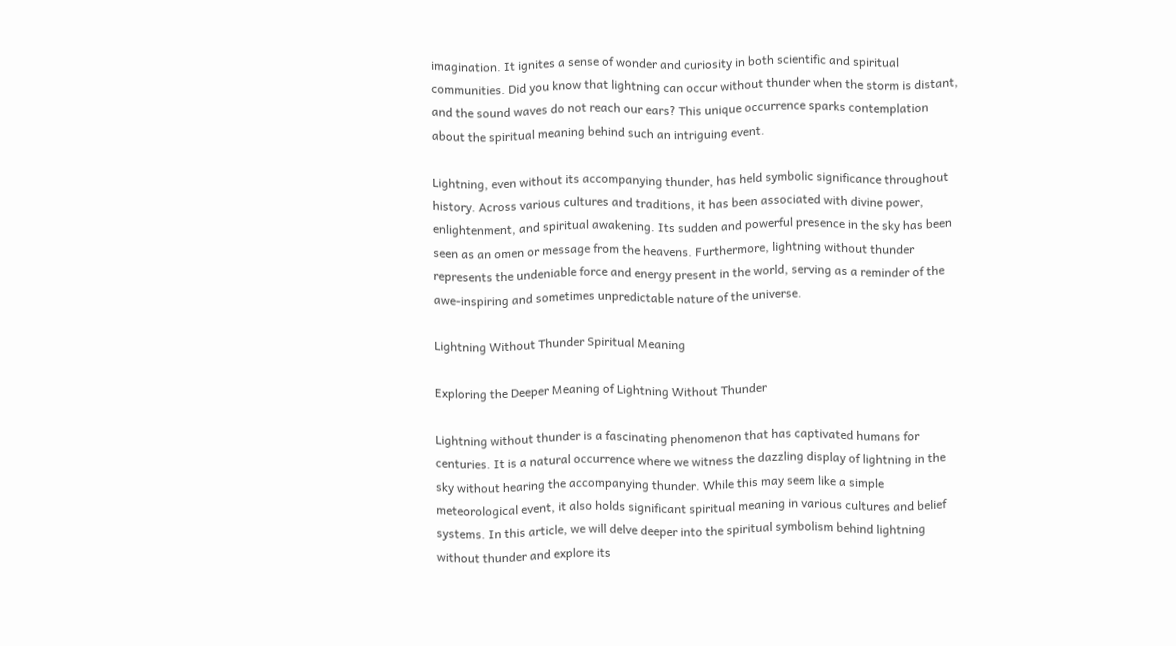imagination. It ignites a sense of wonder and curiosity in both scientific and spiritual communities. Did you know that lightning can occur without thunder when the storm is distant, and the sound waves do not reach our ears? This unique occurrence sparks contemplation about the spiritual meaning behind such an intriguing event.

Lightning, even without its accompanying thunder, has held symbolic significance throughout history. Across various cultures and traditions, it has been associated with divine power, enlightenment, and spiritual awakening. Its sudden and powerful presence in the sky has been seen as an omen or message from the heavens. Furthermore, lightning without thunder represents the undeniable force and energy present in the world, serving as a reminder of the awe-inspiring and sometimes unpredictable nature of the universe.

Lightning Without Thunder Spiritual Meaning

Exploring the Deeper Meaning of Lightning Without Thunder

Lightning without thunder is a fascinating phenomenon that has captivated humans for centuries. It is a natural occurrence where we witness the dazzling display of lightning in the sky without hearing the accompanying thunder. While this may seem like a simple meteorological event, it also holds significant spiritual meaning in various cultures and belief systems. In this article, we will delve deeper into the spiritual symbolism behind lightning without thunder and explore its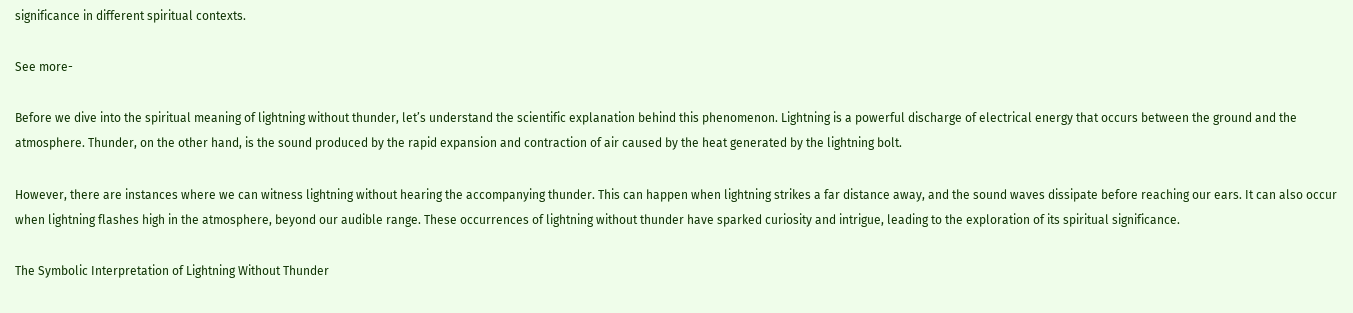significance in different spiritual contexts.

See more-

Before we dive into the spiritual meaning of lightning without thunder, let’s understand the scientific explanation behind this phenomenon. Lightning is a powerful discharge of electrical energy that occurs between the ground and the atmosphere. Thunder, on the other hand, is the sound produced by the rapid expansion and contraction of air caused by the heat generated by the lightning bolt.

However, there are instances where we can witness lightning without hearing the accompanying thunder. This can happen when lightning strikes a far distance away, and the sound waves dissipate before reaching our ears. It can also occur when lightning flashes high in the atmosphere, beyond our audible range. These occurrences of lightning without thunder have sparked curiosity and intrigue, leading to the exploration of its spiritual significance.

The Symbolic Interpretation of Lightning Without Thunder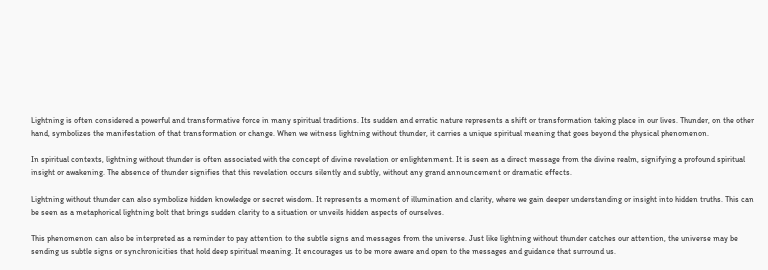Lightning is often considered a powerful and transformative force in many spiritual traditions. Its sudden and erratic nature represents a shift or transformation taking place in our lives. Thunder, on the other hand, symbolizes the manifestation of that transformation or change. When we witness lightning without thunder, it carries a unique spiritual meaning that goes beyond the physical phenomenon.

In spiritual contexts, lightning without thunder is often associated with the concept of divine revelation or enlightenment. It is seen as a direct message from the divine realm, signifying a profound spiritual insight or awakening. The absence of thunder signifies that this revelation occurs silently and subtly, without any grand announcement or dramatic effects.

Lightning without thunder can also symbolize hidden knowledge or secret wisdom. It represents a moment of illumination and clarity, where we gain deeper understanding or insight into hidden truths. This can be seen as a metaphorical lightning bolt that brings sudden clarity to a situation or unveils hidden aspects of ourselves.

This phenomenon can also be interpreted as a reminder to pay attention to the subtle signs and messages from the universe. Just like lightning without thunder catches our attention, the universe may be sending us subtle signs or synchronicities that hold deep spiritual meaning. It encourages us to be more aware and open to the messages and guidance that surround us.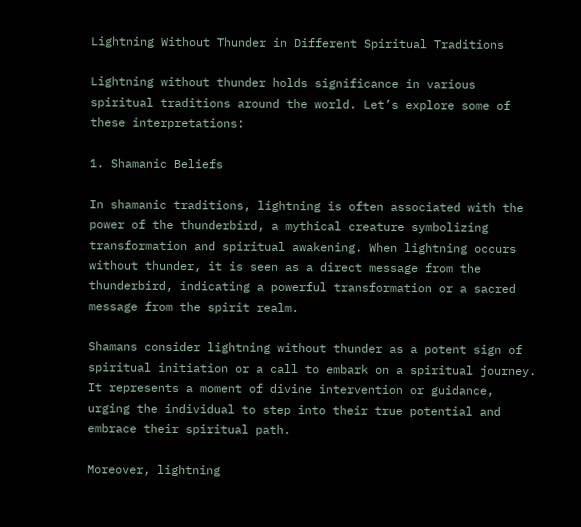Lightning Without Thunder in Different Spiritual Traditions

Lightning without thunder holds significance in various spiritual traditions around the world. Let’s explore some of these interpretations:

1. Shamanic Beliefs

In shamanic traditions, lightning is often associated with the power of the thunderbird, a mythical creature symbolizing transformation and spiritual awakening. When lightning occurs without thunder, it is seen as a direct message from the thunderbird, indicating a powerful transformation or a sacred message from the spirit realm.

Shamans consider lightning without thunder as a potent sign of spiritual initiation or a call to embark on a spiritual journey. It represents a moment of divine intervention or guidance, urging the individual to step into their true potential and embrace their spiritual path.

Moreover, lightning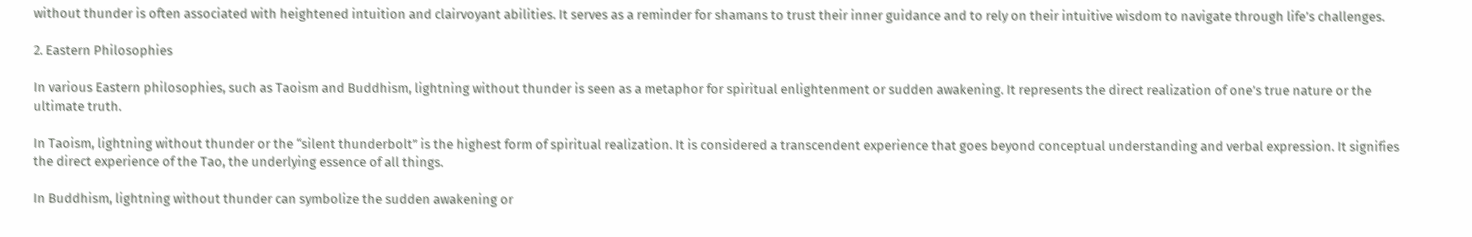without thunder is often associated with heightened intuition and clairvoyant abilities. It serves as a reminder for shamans to trust their inner guidance and to rely on their intuitive wisdom to navigate through life’s challenges.

2. Eastern Philosophies

In various Eastern philosophies, such as Taoism and Buddhism, lightning without thunder is seen as a metaphor for spiritual enlightenment or sudden awakening. It represents the direct realization of one’s true nature or the ultimate truth.

In Taoism, lightning without thunder or the “silent thunderbolt” is the highest form of spiritual realization. It is considered a transcendent experience that goes beyond conceptual understanding and verbal expression. It signifies the direct experience of the Tao, the underlying essence of all things.

In Buddhism, lightning without thunder can symbolize the sudden awakening or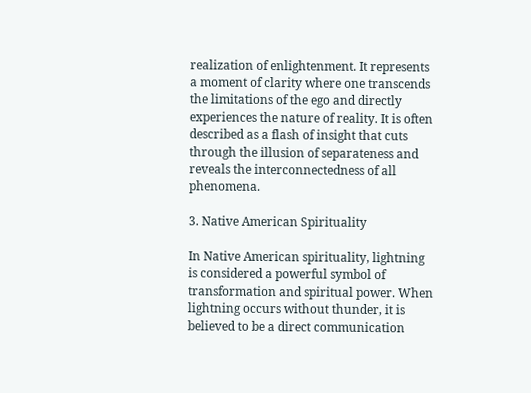realization of enlightenment. It represents a moment of clarity where one transcends the limitations of the ego and directly experiences the nature of reality. It is often described as a flash of insight that cuts through the illusion of separateness and reveals the interconnectedness of all phenomena.

3. Native American Spirituality

In Native American spirituality, lightning is considered a powerful symbol of transformation and spiritual power. When lightning occurs without thunder, it is believed to be a direct communication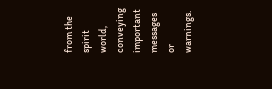from the spirit world, conveying important messages or warnings.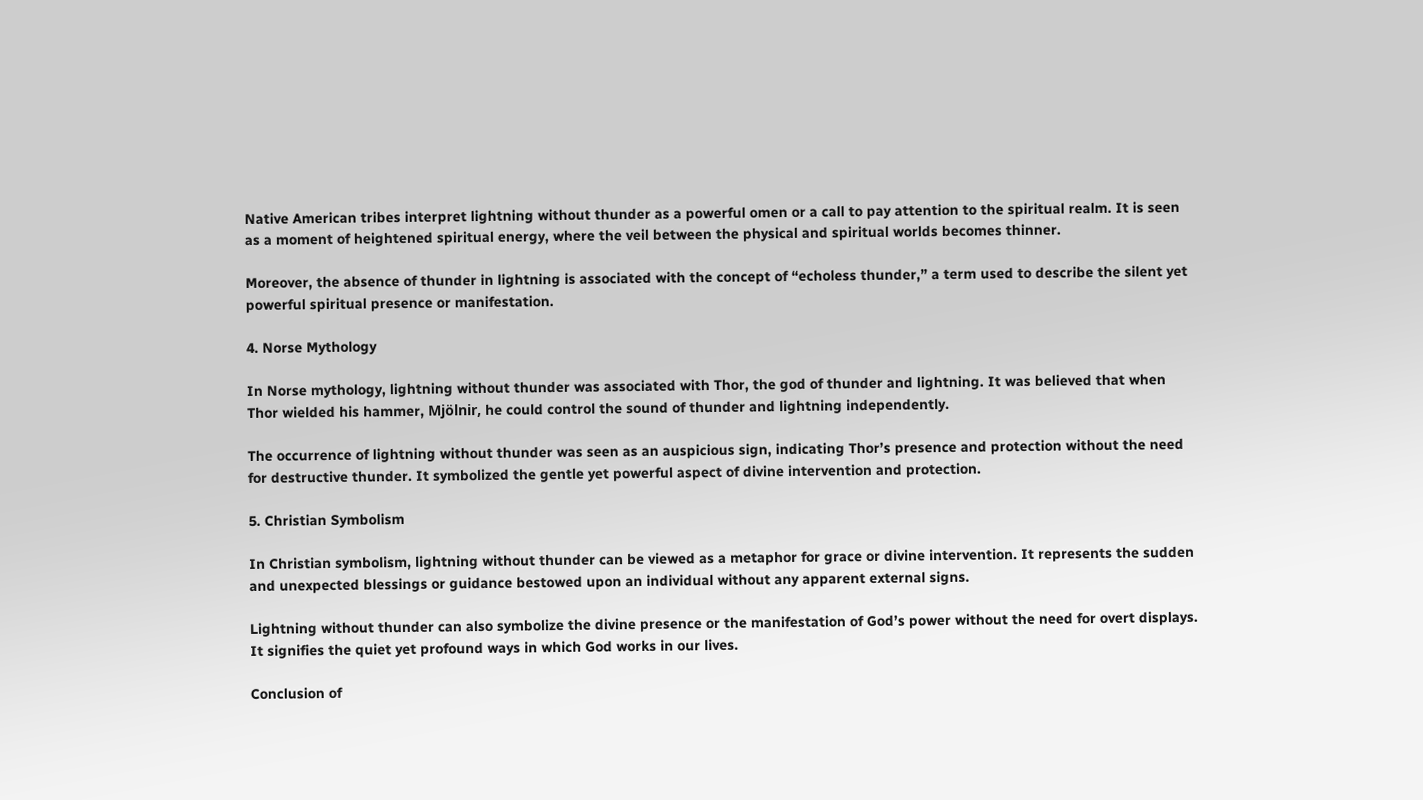Native American tribes interpret lightning without thunder as a powerful omen or a call to pay attention to the spiritual realm. It is seen as a moment of heightened spiritual energy, where the veil between the physical and spiritual worlds becomes thinner.

Moreover, the absence of thunder in lightning is associated with the concept of “echoless thunder,” a term used to describe the silent yet powerful spiritual presence or manifestation.

4. Norse Mythology

In Norse mythology, lightning without thunder was associated with Thor, the god of thunder and lightning. It was believed that when Thor wielded his hammer, Mjölnir, he could control the sound of thunder and lightning independently.

The occurrence of lightning without thunder was seen as an auspicious sign, indicating Thor’s presence and protection without the need for destructive thunder. It symbolized the gentle yet powerful aspect of divine intervention and protection.

5. Christian Symbolism

In Christian symbolism, lightning without thunder can be viewed as a metaphor for grace or divine intervention. It represents the sudden and unexpected blessings or guidance bestowed upon an individual without any apparent external signs.

Lightning without thunder can also symbolize the divine presence or the manifestation of God’s power without the need for overt displays. It signifies the quiet yet profound ways in which God works in our lives.

Conclusion of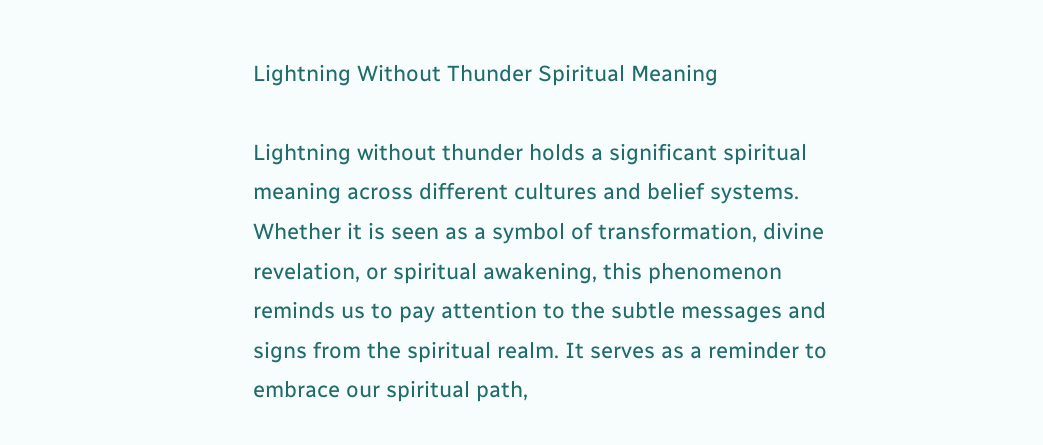Lightning Without Thunder Spiritual Meaning

Lightning without thunder holds a significant spiritual meaning across different cultures and belief systems. Whether it is seen as a symbol of transformation, divine revelation, or spiritual awakening, this phenomenon reminds us to pay attention to the subtle messages and signs from the spiritual realm. It serves as a reminder to embrace our spiritual path,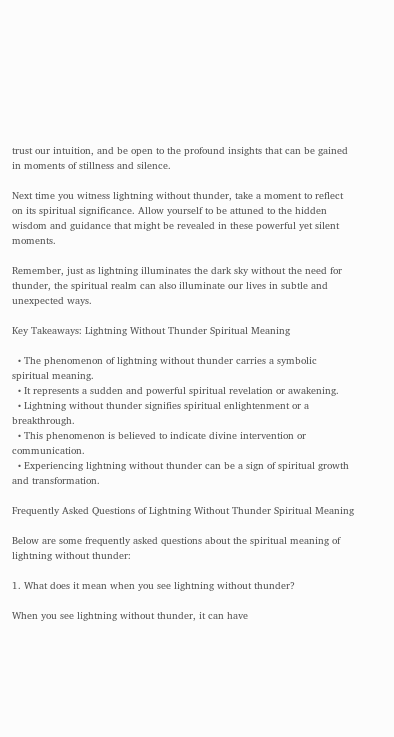trust our intuition, and be open to the profound insights that can be gained in moments of stillness and silence.

Next time you witness lightning without thunder, take a moment to reflect on its spiritual significance. Allow yourself to be attuned to the hidden wisdom and guidance that might be revealed in these powerful yet silent moments.

Remember, just as lightning illuminates the dark sky without the need for thunder, the spiritual realm can also illuminate our lives in subtle and unexpected ways.

Key Takeaways: Lightning Without Thunder Spiritual Meaning

  • The phenomenon of lightning without thunder carries a symbolic spiritual meaning.
  • It represents a sudden and powerful spiritual revelation or awakening.
  • Lightning without thunder signifies spiritual enlightenment or a breakthrough.
  • This phenomenon is believed to indicate divine intervention or communication.
  • Experiencing lightning without thunder can be a sign of spiritual growth and transformation.

Frequently Asked Questions of Lightning Without Thunder Spiritual Meaning

Below are some frequently asked questions about the spiritual meaning of lightning without thunder:

1. What does it mean when you see lightning without thunder?

When you see lightning without thunder, it can have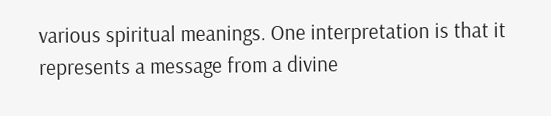various spiritual meanings. One interpretation is that it represents a message from a divine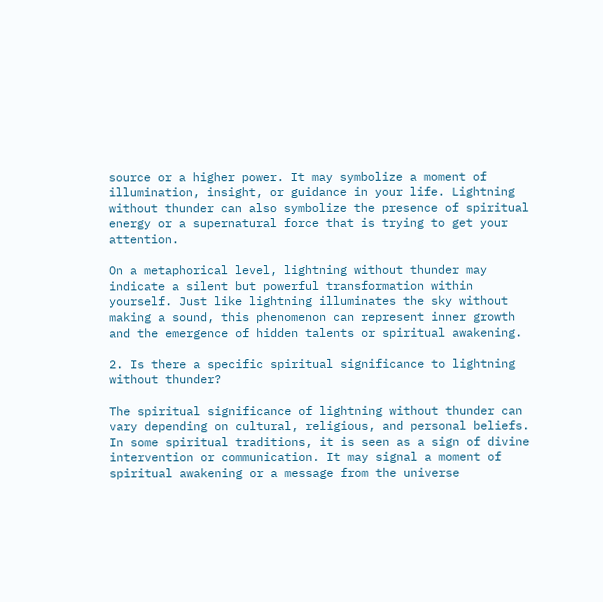source or a higher power. It may symbolize a moment of illumination, insight, or guidance in your life. Lightning without thunder can also symbolize the presence of spiritual energy or a supernatural force that is trying to get your attention.

On a metaphorical level, lightning without thunder may indicate a silent but powerful transformation within yourself. Just like lightning illuminates the sky without making a sound, this phenomenon can represent inner growth and the emergence of hidden talents or spiritual awakening.

2. Is there a specific spiritual significance to lightning without thunder?

The spiritual significance of lightning without thunder can vary depending on cultural, religious, and personal beliefs. In some spiritual traditions, it is seen as a sign of divine intervention or communication. It may signal a moment of spiritual awakening or a message from the universe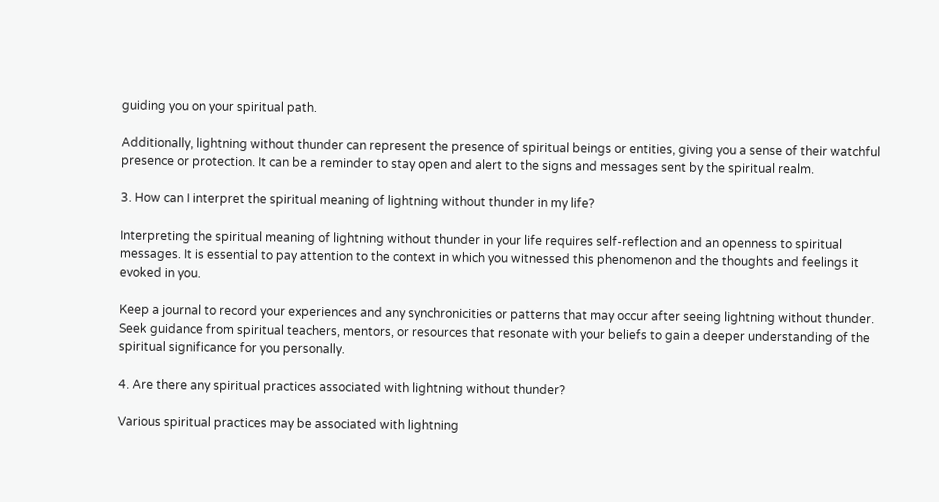guiding you on your spiritual path.

Additionally, lightning without thunder can represent the presence of spiritual beings or entities, giving you a sense of their watchful presence or protection. It can be a reminder to stay open and alert to the signs and messages sent by the spiritual realm.

3. How can I interpret the spiritual meaning of lightning without thunder in my life?

Interpreting the spiritual meaning of lightning without thunder in your life requires self-reflection and an openness to spiritual messages. It is essential to pay attention to the context in which you witnessed this phenomenon and the thoughts and feelings it evoked in you.

Keep a journal to record your experiences and any synchronicities or patterns that may occur after seeing lightning without thunder. Seek guidance from spiritual teachers, mentors, or resources that resonate with your beliefs to gain a deeper understanding of the spiritual significance for you personally.

4. Are there any spiritual practices associated with lightning without thunder?

Various spiritual practices may be associated with lightning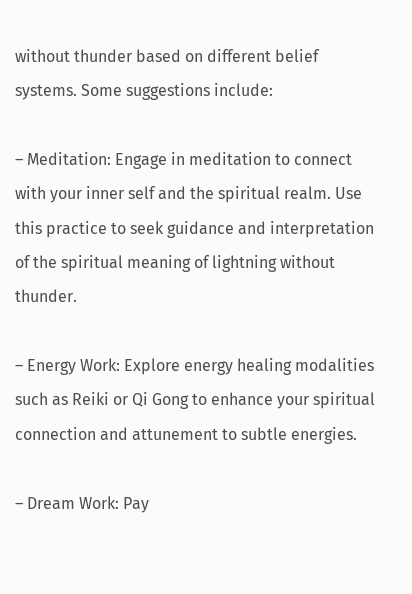without thunder based on different belief systems. Some suggestions include:

– Meditation: Engage in meditation to connect with your inner self and the spiritual realm. Use this practice to seek guidance and interpretation of the spiritual meaning of lightning without thunder.

– Energy Work: Explore energy healing modalities such as Reiki or Qi Gong to enhance your spiritual connection and attunement to subtle energies.

– Dream Work: Pay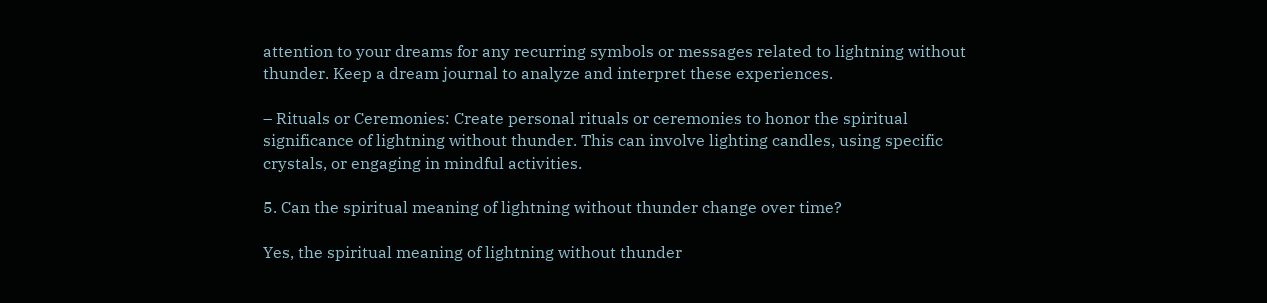attention to your dreams for any recurring symbols or messages related to lightning without thunder. Keep a dream journal to analyze and interpret these experiences.

– Rituals or Ceremonies: Create personal rituals or ceremonies to honor the spiritual significance of lightning without thunder. This can involve lighting candles, using specific crystals, or engaging in mindful activities.

5. Can the spiritual meaning of lightning without thunder change over time?

Yes, the spiritual meaning of lightning without thunder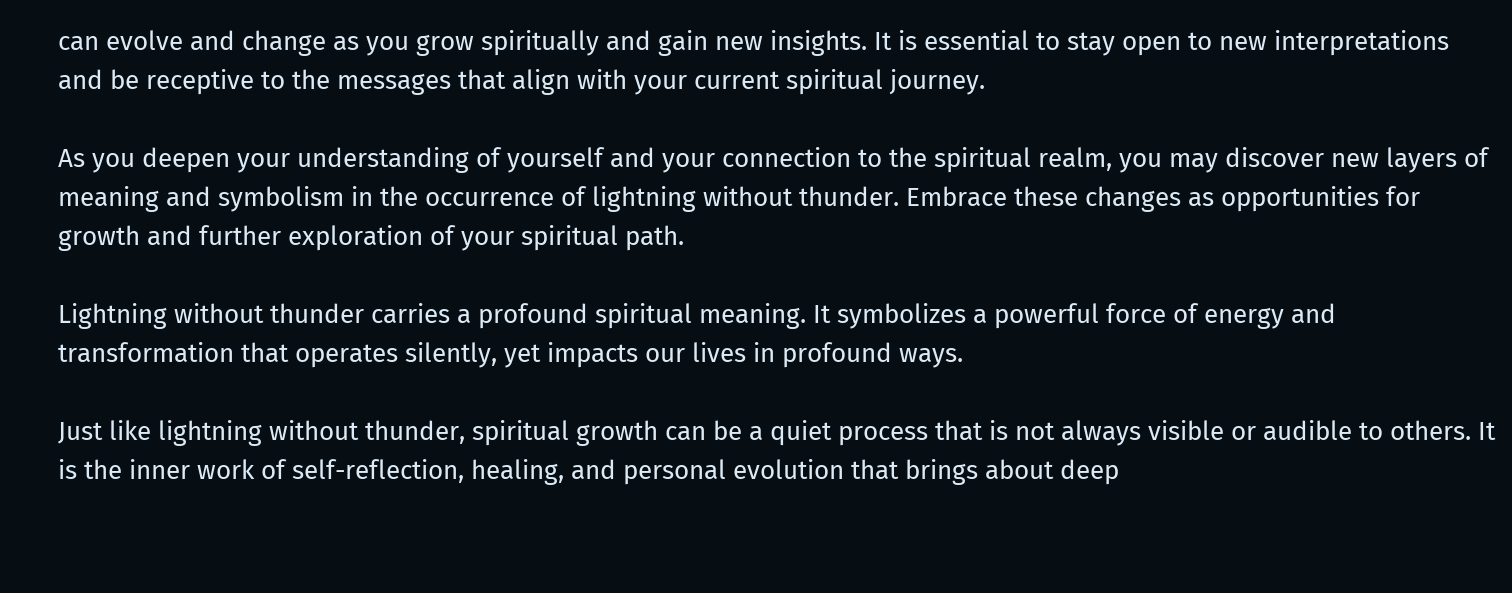can evolve and change as you grow spiritually and gain new insights. It is essential to stay open to new interpretations and be receptive to the messages that align with your current spiritual journey.

As you deepen your understanding of yourself and your connection to the spiritual realm, you may discover new layers of meaning and symbolism in the occurrence of lightning without thunder. Embrace these changes as opportunities for growth and further exploration of your spiritual path.

Lightning without thunder carries a profound spiritual meaning. It symbolizes a powerful force of energy and transformation that operates silently, yet impacts our lives in profound ways.

Just like lightning without thunder, spiritual growth can be a quiet process that is not always visible or audible to others. It is the inner work of self-reflection, healing, and personal evolution that brings about deep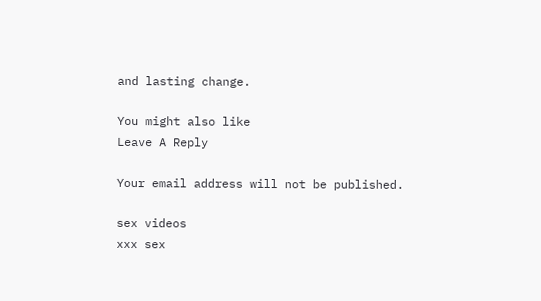and lasting change.

You might also like
Leave A Reply

Your email address will not be published.

sex videos
xxx sex